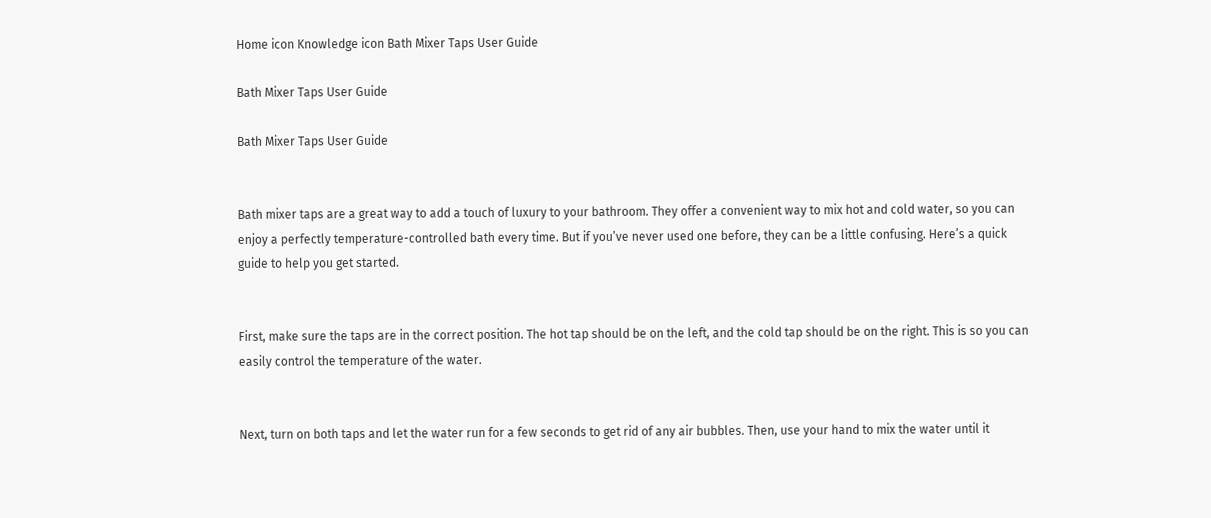Home icon Knowledge icon Bath Mixer Taps User Guide

Bath Mixer Taps User Guide

Bath Mixer Taps User Guide


Bath mixer taps are a great way to add a touch of luxury to your bathroom. They offer a convenient way to mix hot and cold water, so you can enjoy a perfectly temperature-controlled bath every time. But if you’ve never used one before, they can be a little confusing. Here’s a quick guide to help you get started.


First, make sure the taps are in the correct position. The hot tap should be on the left, and the cold tap should be on the right. This is so you can easily control the temperature of the water.


Next, turn on both taps and let the water run for a few seconds to get rid of any air bubbles. Then, use your hand to mix the water until it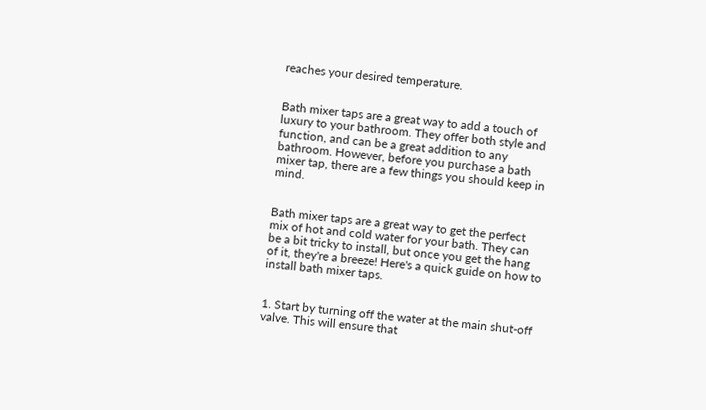reaches your desired temperature.


Bath mixer taps are a great way to add a touch of luxury to your bathroom. They offer both style and function, and can be a great addition to any bathroom. However, before you purchase a bath mixer tap, there are a few things you should keep in mind.


Bath mixer taps are a great way to get the perfect mix of hot and cold water for your bath. They can be a bit tricky to install, but once you get the hang of it, they're a breeze! Here's a quick guide on how to install bath mixer taps.


1. Start by turning off the water at the main shut-off valve. This will ensure that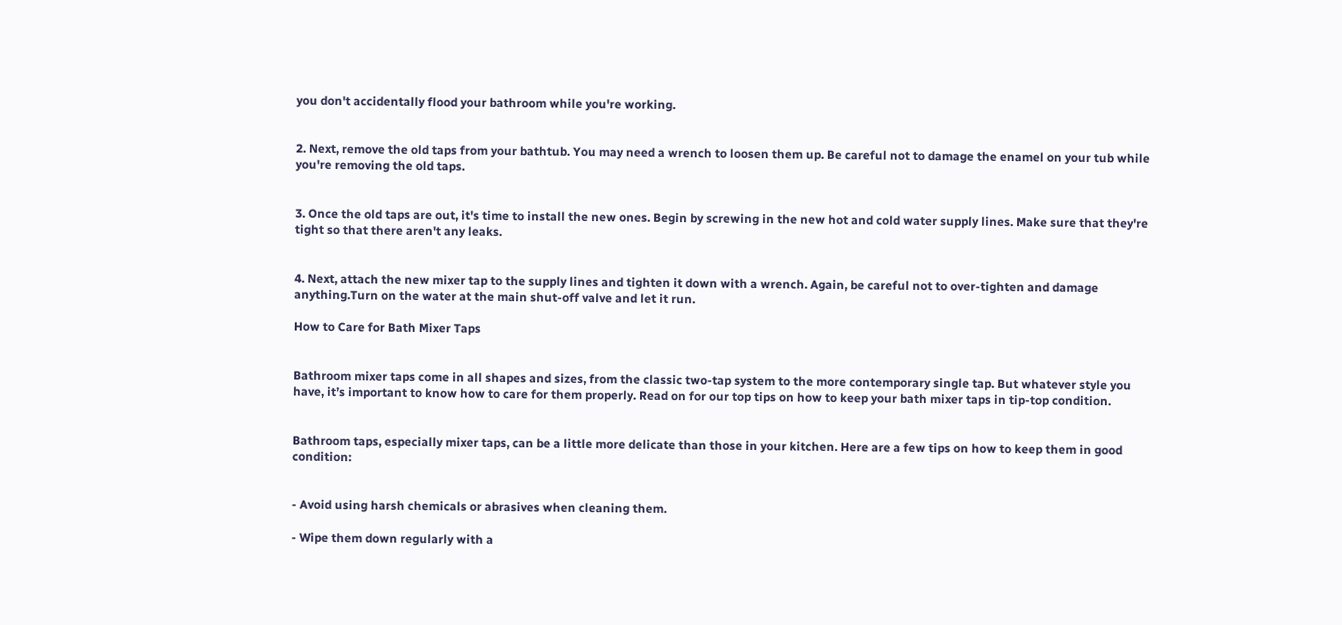you don't accidentally flood your bathroom while you're working.


2. Next, remove the old taps from your bathtub. You may need a wrench to loosen them up. Be careful not to damage the enamel on your tub while you're removing the old taps.


3. Once the old taps are out, it's time to install the new ones. Begin by screwing in the new hot and cold water supply lines. Make sure that they're tight so that there aren't any leaks.


4. Next, attach the new mixer tap to the supply lines and tighten it down with a wrench. Again, be careful not to over-tighten and damage anything.Turn on the water at the main shut-off valve and let it run.

How to Care for Bath Mixer Taps


Bathroom mixer taps come in all shapes and sizes, from the classic two-tap system to the more contemporary single tap. But whatever style you have, it’s important to know how to care for them properly. Read on for our top tips on how to keep your bath mixer taps in tip-top condition.


Bathroom taps, especially mixer taps, can be a little more delicate than those in your kitchen. Here are a few tips on how to keep them in good condition:


- Avoid using harsh chemicals or abrasives when cleaning them.

- Wipe them down regularly with a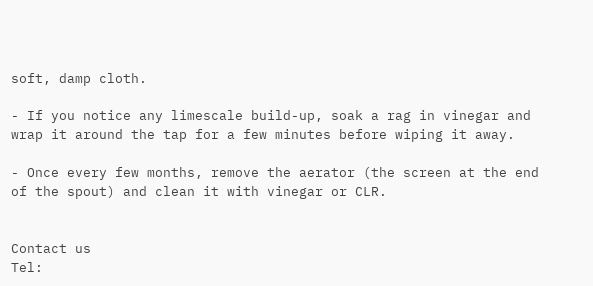soft, damp cloth.

- If you notice any limescale build-up, soak a rag in vinegar and wrap it around the tap for a few minutes before wiping it away.

- Once every few months, remove the aerator (the screen at the end of the spout) and clean it with vinegar or CLR.


Contact us
Tel: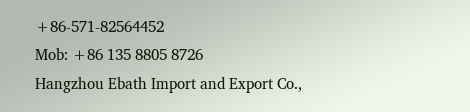+86-571-82564452
Mob: +86 135 8805 8726
Hangzhou Ebath Import and Export Co.,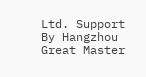Ltd. Support By Hangzhou Great Master